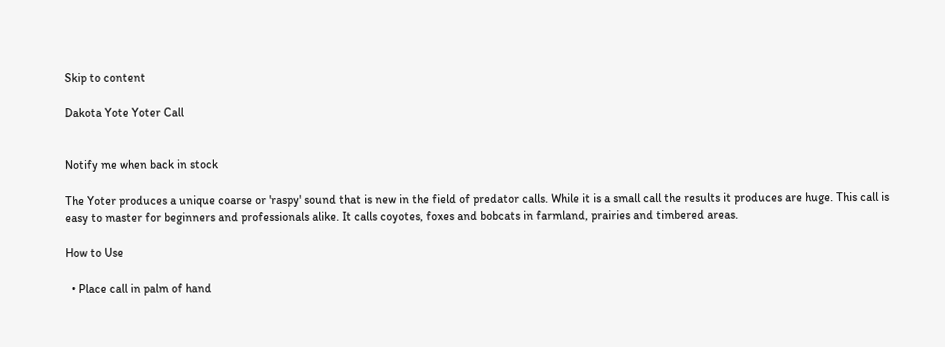Skip to content

Dakota Yote Yoter Call


Notify me when back in stock

The Yoter produces a unique coarse or 'raspy' sound that is new in the field of predator calls. While it is a small call the results it produces are huge. This call is easy to master for beginners and professionals alike. It calls coyotes, foxes and bobcats in farmland, prairies and timbered areas.

How to Use

  • Place call in palm of hand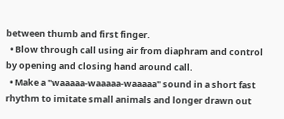between thumb and first finger.
  • Blow through call using air from diaphram and control by opening and closing hand around call.
  • Make a "waaaaa-waaaaa-waaaaa" sound in a short fast rhythm to imitate small animals and longer drawn out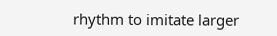rhythm to imitate larger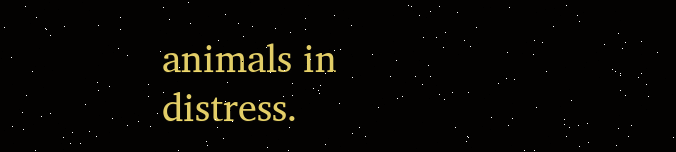animals in distress.